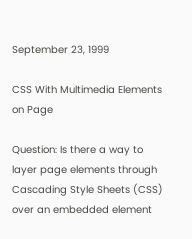September 23, 1999

CSS With Multimedia Elements on Page

Question: Is there a way to layer page elements through Cascading Style Sheets (CSS) over an embedded element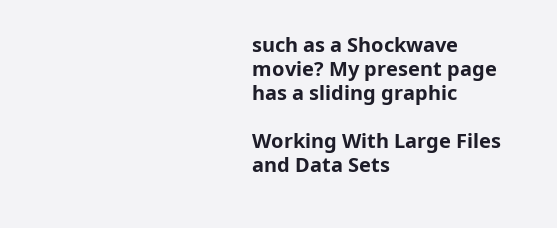such as a Shockwave movie? My present page has a sliding graphic

Working With Large Files and Data Sets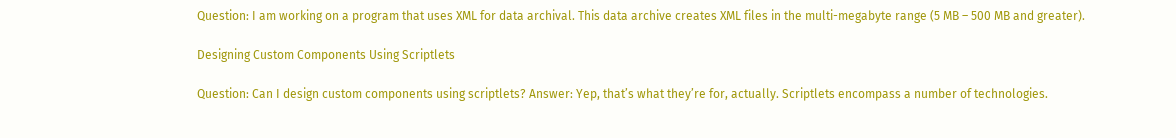Question: I am working on a program that uses XML for data archival. This data archive creates XML files in the multi-megabyte range (5 MB – 500 MB and greater).

Designing Custom Components Using Scriptlets

Question: Can I design custom components using scriptlets? Answer: Yep, that’s what they’re for, actually. Scriptlets encompass a number of technologies.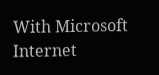With Microsoft Internet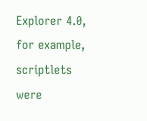Explorer 4.0, for example, scriptlets were